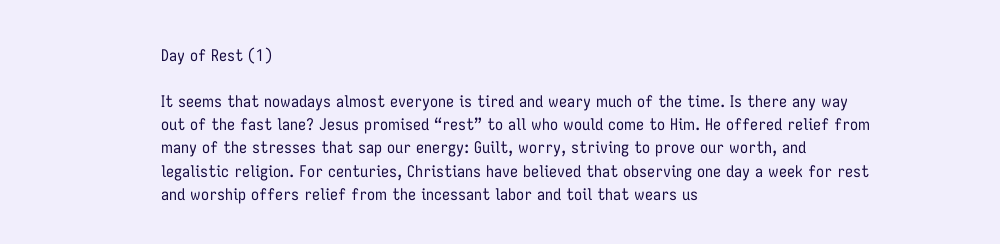Day of Rest (1)

It seems that nowadays almost everyone is tired and weary much of the time. Is there any way out of the fast lane? Jesus promised “rest” to all who would come to Him. He offered relief from many of the stresses that sap our energy: Guilt, worry, striving to prove our worth, and legalistic religion. For centuries, Christians have believed that observing one day a week for rest and worship offers relief from the incessant labor and toil that wears us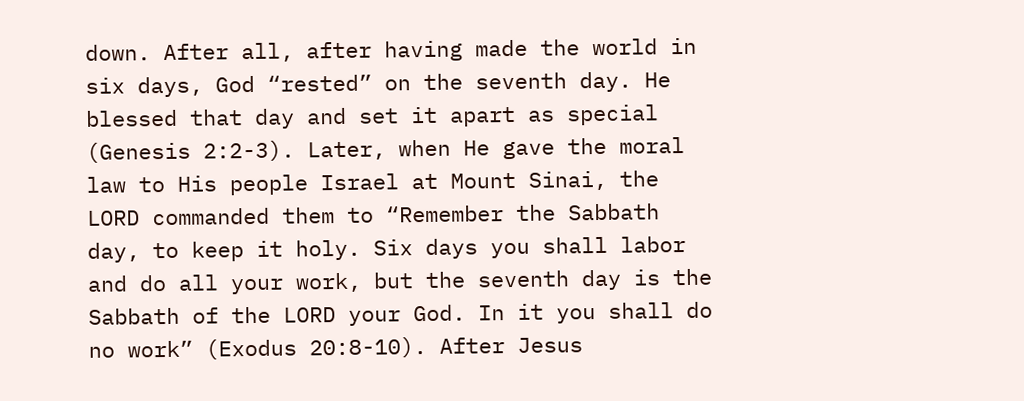down. After all, after having made the world in six days, God “rested” on the seventh day. He blessed that day and set it apart as special (Genesis 2:2-3). Later, when He gave the moral law to His people Israel at Mount Sinai, the LORD commanded them to “Remember the Sabbath day, to keep it holy. Six days you shall labor and do all your work, but the seventh day is the Sabbath of the LORD your God. In it you shall do no work” (Exodus 20:8-10). After Jesus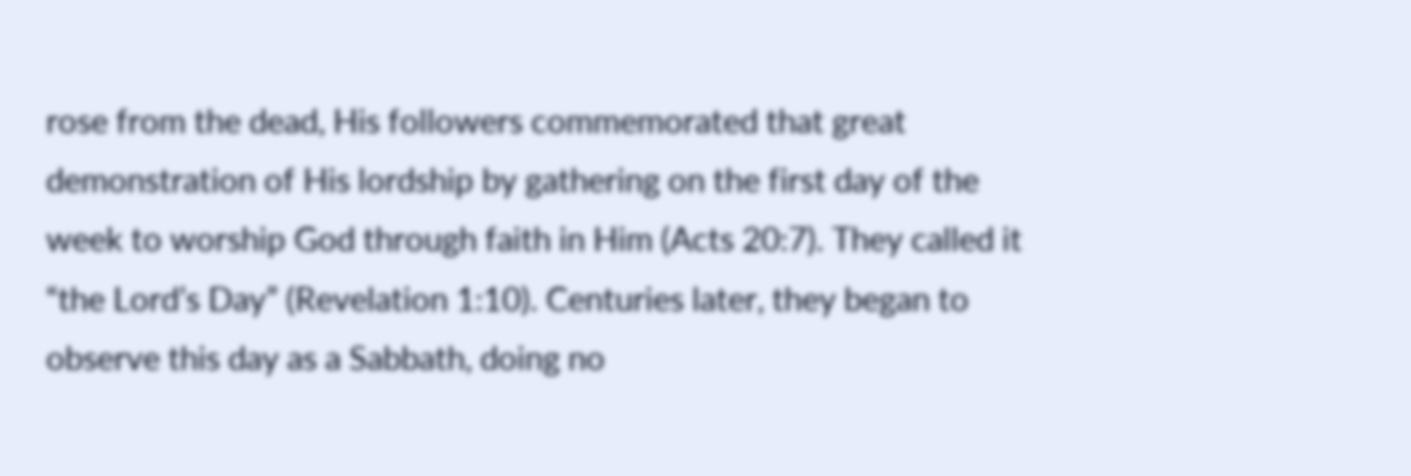rose from the dead, His followers commemorated that great demonstration of His lordship by gathering on the first day of the week to worship God through faith in Him (Acts 20:7). They called it “the Lord’s Day” (Revelation 1:10). Centuries later, they began to observe this day as a Sabbath, doing no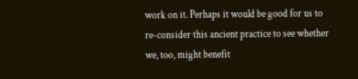work on it. Perhaps it would be good for us to re-consider this ancient practice to see whether we, too, might benefit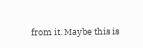from it. Maybe this is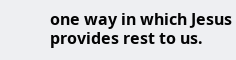one way in which Jesus provides rest to us.